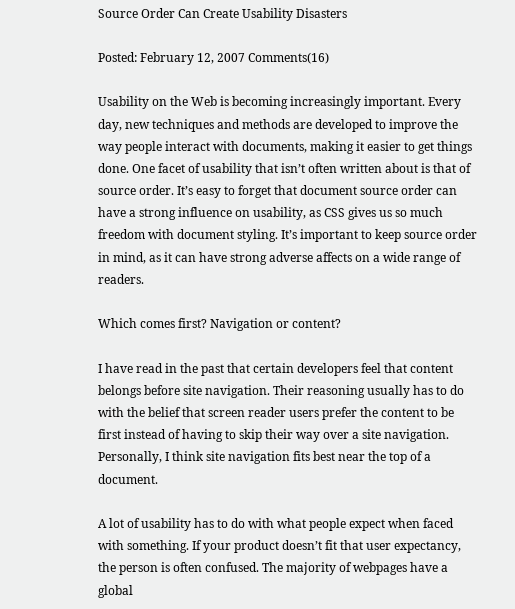Source Order Can Create Usability Disasters

Posted: February 12, 2007 Comments(16)

Usability on the Web is becoming increasingly important. Every day, new techniques and methods are developed to improve the way people interact with documents, making it easier to get things done. One facet of usability that isn’t often written about is that of source order. It’s easy to forget that document source order can have a strong influence on usability, as CSS gives us so much freedom with document styling. It’s important to keep source order in mind, as it can have strong adverse affects on a wide range of readers.

Which comes first? Navigation or content?

I have read in the past that certain developers feel that content belongs before site navigation. Their reasoning usually has to do with the belief that screen reader users prefer the content to be first instead of having to skip their way over a site navigation. Personally, I think site navigation fits best near the top of a document.

A lot of usability has to do with what people expect when faced with something. If your product doesn’t fit that user expectancy, the person is often confused. The majority of webpages have a global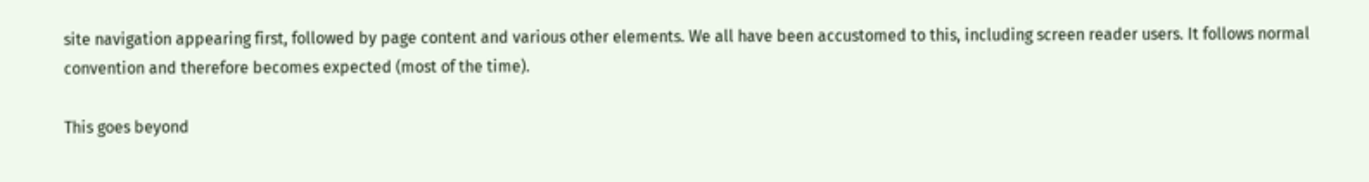site navigation appearing first, followed by page content and various other elements. We all have been accustomed to this, including screen reader users. It follows normal convention and therefore becomes expected (most of the time).

This goes beyond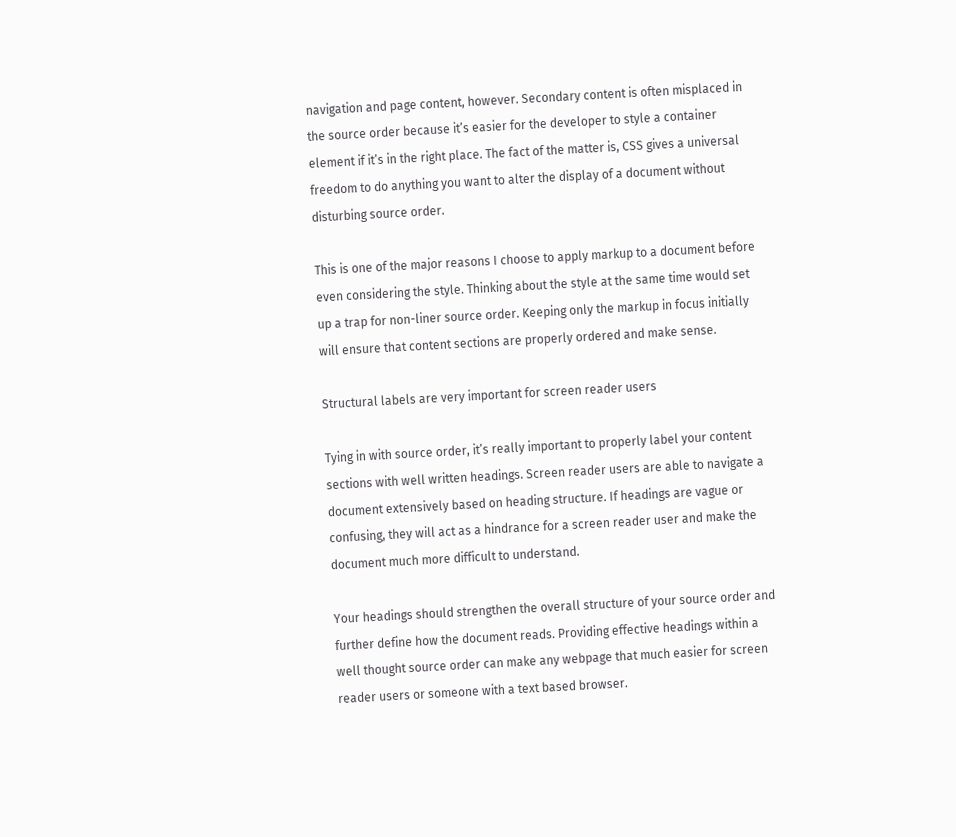navigation and page content, however. Secondary content is often misplaced in the source order because it’s easier for the developer to style a container element if it’s in the right place. The fact of the matter is, CSS gives a universal freedom to do anything you want to alter the display of a document without disturbing source order.

This is one of the major reasons I choose to apply markup to a document before even considering the style. Thinking about the style at the same time would set up a trap for non-liner source order. Keeping only the markup in focus initially will ensure that content sections are properly ordered and make sense.

Structural labels are very important for screen reader users

Tying in with source order, it’s really important to properly label your content sections with well written headings. Screen reader users are able to navigate a document extensively based on heading structure. If headings are vague or confusing, they will act as a hindrance for a screen reader user and make the document much more difficult to understand.

Your headings should strengthen the overall structure of your source order and further define how the document reads. Providing effective headings within a well thought source order can make any webpage that much easier for screen reader users or someone with a text based browser.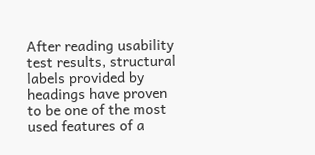After reading usability test results, structural labels provided by headings have proven to be one of the most used features of a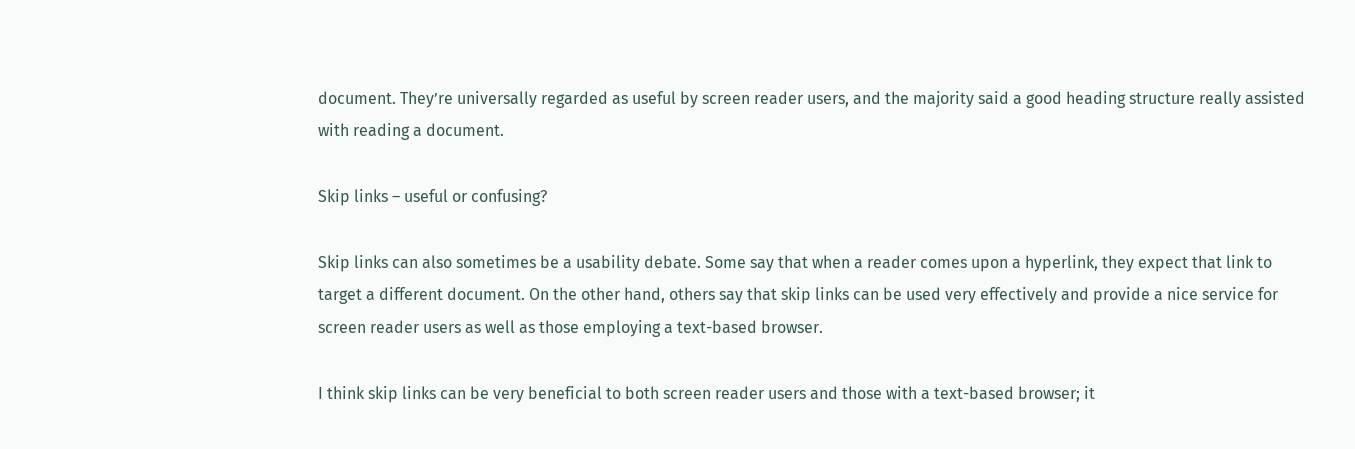document. They’re universally regarded as useful by screen reader users, and the majority said a good heading structure really assisted with reading a document.

Skip links – useful or confusing?

Skip links can also sometimes be a usability debate. Some say that when a reader comes upon a hyperlink, they expect that link to target a different document. On the other hand, others say that skip links can be used very effectively and provide a nice service for screen reader users as well as those employing a text-based browser.

I think skip links can be very beneficial to both screen reader users and those with a text-based browser; it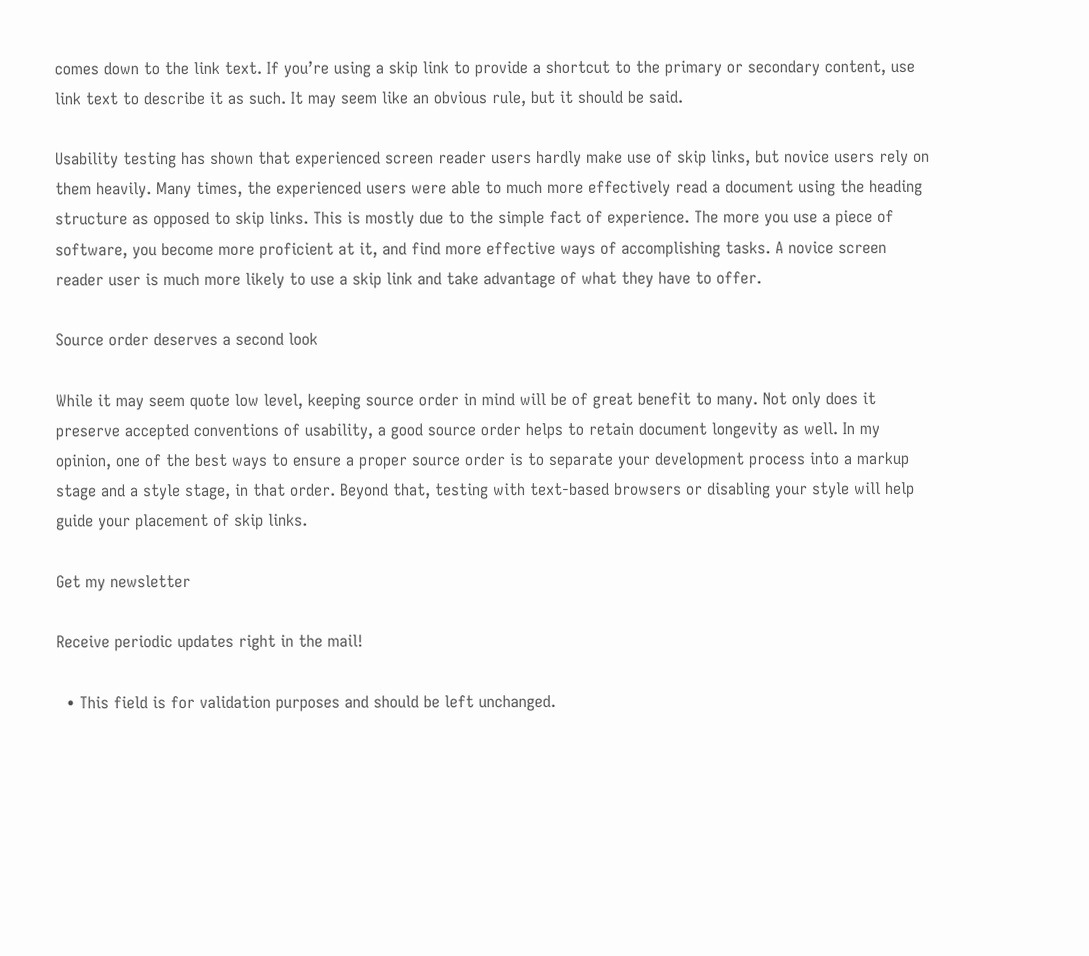comes down to the link text. If you’re using a skip link to provide a shortcut to the primary or secondary content, use link text to describe it as such. It may seem like an obvious rule, but it should be said.

Usability testing has shown that experienced screen reader users hardly make use of skip links, but novice users rely on them heavily. Many times, the experienced users were able to much more effectively read a document using the heading structure as opposed to skip links. This is mostly due to the simple fact of experience. The more you use a piece of software, you become more proficient at it, and find more effective ways of accomplishing tasks. A novice screen reader user is much more likely to use a skip link and take advantage of what they have to offer.

Source order deserves a second look

While it may seem quote low level, keeping source order in mind will be of great benefit to many. Not only does it preserve accepted conventions of usability, a good source order helps to retain document longevity as well. In my opinion, one of the best ways to ensure a proper source order is to separate your development process into a markup stage and a style stage, in that order. Beyond that, testing with text-based browsers or disabling your style will help guide your placement of skip links.

Get my newsletter

Receive periodic updates right in the mail!

  • This field is for validation purposes and should be left unchanged.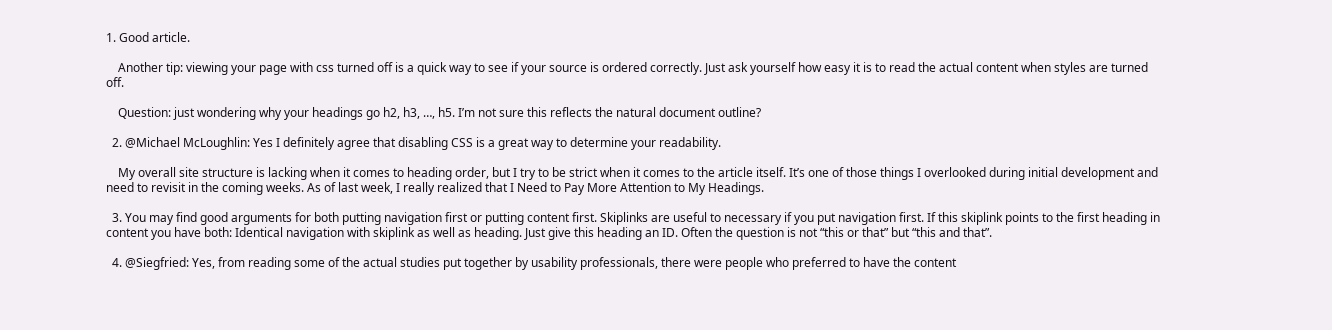1. Good article.

    Another tip: viewing your page with css turned off is a quick way to see if your source is ordered correctly. Just ask yourself how easy it is to read the actual content when styles are turned off.

    Question: just wondering why your headings go h2, h3, …, h5. I’m not sure this reflects the natural document outline?

  2. @Michael McLoughlin: Yes I definitely agree that disabling CSS is a great way to determine your readability.

    My overall site structure is lacking when it comes to heading order, but I try to be strict when it comes to the article itself. It’s one of those things I overlooked during initial development and need to revisit in the coming weeks. As of last week, I really realized that I Need to Pay More Attention to My Headings.

  3. You may find good arguments for both putting navigation first or putting content first. Skiplinks are useful to necessary if you put navigation first. If this skiplink points to the first heading in content you have both: Identical navigation with skiplink as well as heading. Just give this heading an ID. Often the question is not “this or that” but “this and that”.

  4. @Siegfried: Yes, from reading some of the actual studies put together by usability professionals, there were people who preferred to have the content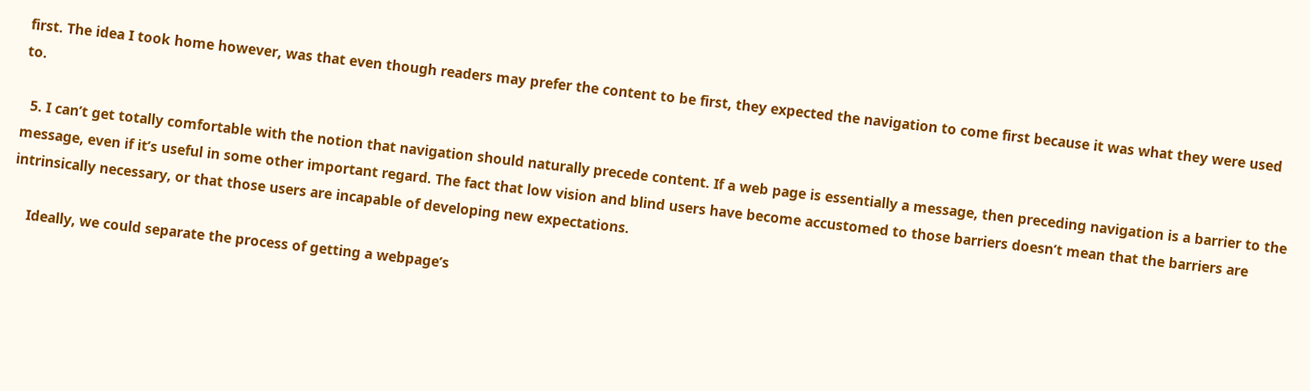first. The idea I took home however, was that even though readers may prefer the content to be first, they expected the navigation to come first because it was what they were used to.

  5. I can’t get totally comfortable with the notion that navigation should naturally precede content. If a web page is essentially a message, then preceding navigation is a barrier to the message, even if it’s useful in some other important regard. The fact that low vision and blind users have become accustomed to those barriers doesn’t mean that the barriers are intrinsically necessary, or that those users are incapable of developing new expectations.

    Ideally, we could separate the process of getting a webpage’s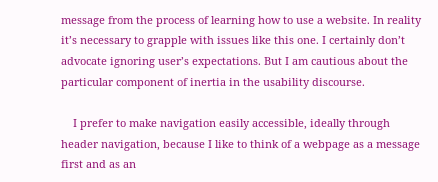message from the process of learning how to use a website. In reality it’s necessary to grapple with issues like this one. I certainly don’t advocate ignoring user’s expectations. But I am cautious about the particular component of inertia in the usability discourse.

    I prefer to make navigation easily accessible, ideally through header navigation, because I like to think of a webpage as a message first and as an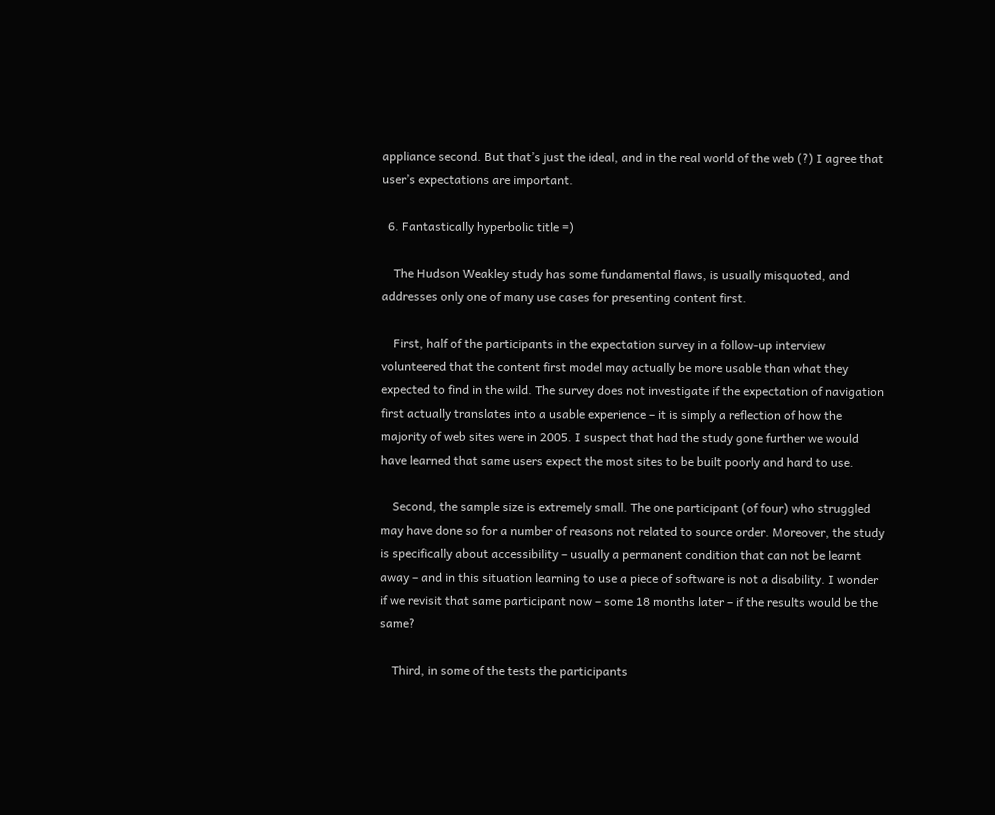appliance second. But that’s just the ideal, and in the real world of the web (?) I agree that user’s expectations are important.

  6. Fantastically hyperbolic title =)

    The Hudson Weakley study has some fundamental flaws, is usually misquoted, and addresses only one of many use cases for presenting content first.

    First, half of the participants in the expectation survey in a follow-up interview volunteered that the content first model may actually be more usable than what they expected to find in the wild. The survey does not investigate if the expectation of navigation first actually translates into a usable experience – it is simply a reflection of how the majority of web sites were in 2005. I suspect that had the study gone further we would have learned that same users expect the most sites to be built poorly and hard to use.

    Second, the sample size is extremely small. The one participant (of four) who struggled may have done so for a number of reasons not related to source order. Moreover, the study is specifically about accessibility – usually a permanent condition that can not be learnt away – and in this situation learning to use a piece of software is not a disability. I wonder if we revisit that same participant now – some 18 months later – if the results would be the same?

    Third, in some of the tests the participants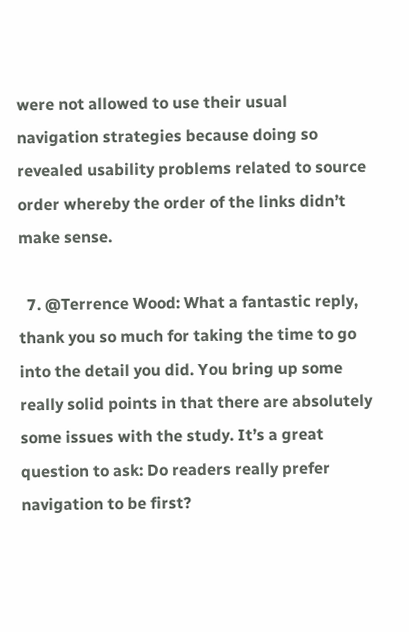were not allowed to use their usual navigation strategies because doing so revealed usability problems related to source order whereby the order of the links didn’t make sense.

  7. @Terrence Wood: What a fantastic reply, thank you so much for taking the time to go into the detail you did. You bring up some really solid points in that there are absolutely some issues with the study. It’s a great question to ask: Do readers really prefer navigation to be first?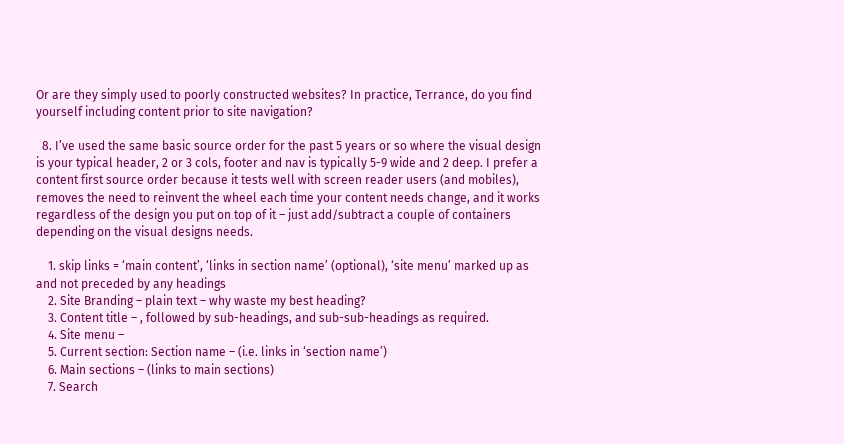Or are they simply used to poorly constructed websites? In practice, Terrance, do you find yourself including content prior to site navigation?

  8. I’ve used the same basic source order for the past 5 years or so where the visual design is your typical header, 2 or 3 cols, footer and nav is typically 5-9 wide and 2 deep. I prefer a content first source order because it tests well with screen reader users (and mobiles), removes the need to reinvent the wheel each time your content needs change, and it works regardless of the design you put on top of it – just add/subtract a couple of containers depending on the visual designs needs.

    1. skip links = ‘main content’, ‘links in section name’ (optional), ‘site menu’ marked up as and not preceded by any headings
    2. Site Branding – plain text – why waste my best heading?
    3. Content title – , followed by sub-headings, and sub-sub-headings as required.
    4. Site menu –
    5. Current section: Section name – (i.e. links in ‘section name’)
    6. Main sections – (links to main sections)
    7. Search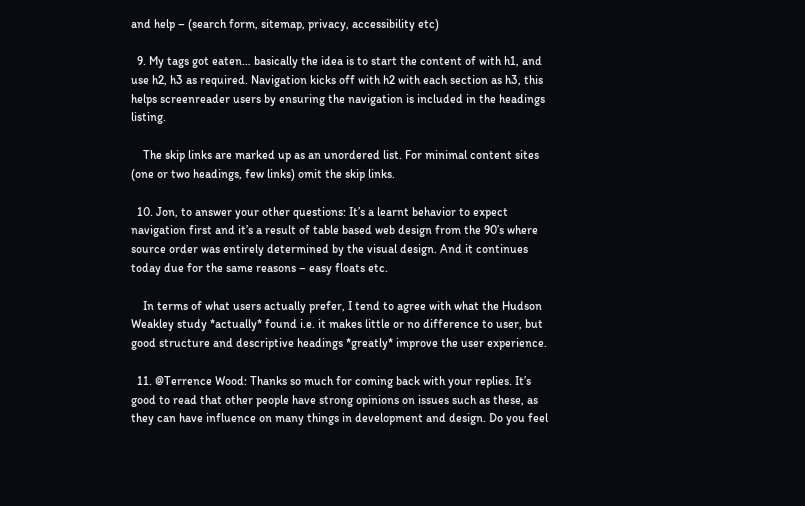and help – (search form, sitemap, privacy, accessibility etc)

  9. My tags got eaten… basically the idea is to start the content of with h1, and use h2, h3 as required. Navigation kicks off with h2 with each section as h3, this helps screenreader users by ensuring the navigation is included in the headings listing.

    The skip links are marked up as an unordered list. For minimal content sites (one or two headings, few links) omit the skip links.

  10. Jon, to answer your other questions: It’s a learnt behavior to expect navigation first and it’s a result of table based web design from the 90’s where source order was entirely determined by the visual design. And it continues today due for the same reasons – easy floats etc.

    In terms of what users actually prefer, I tend to agree with what the Hudson Weakley study *actually* found i.e. it makes little or no difference to user, but good structure and descriptive headings *greatly* improve the user experience.

  11. @Terrence Wood: Thanks so much for coming back with your replies. It’s good to read that other people have strong opinions on issues such as these, as they can have influence on many things in development and design. Do you feel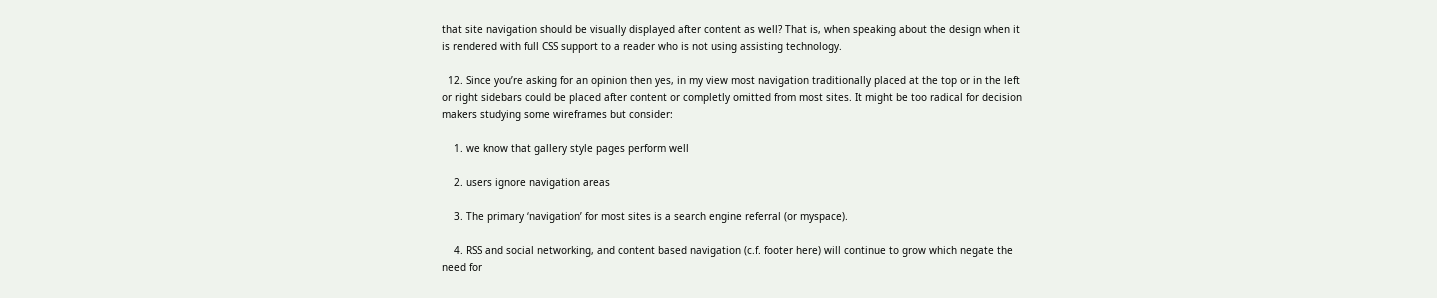that site navigation should be visually displayed after content as well? That is, when speaking about the design when it is rendered with full CSS support to a reader who is not using assisting technology.

  12. Since you’re asking for an opinion then yes, in my view most navigation traditionally placed at the top or in the left or right sidebars could be placed after content or completly omitted from most sites. It might be too radical for decision makers studying some wireframes but consider:

    1. we know that gallery style pages perform well

    2. users ignore navigation areas

    3. The primary ‘navigation’ for most sites is a search engine referral (or myspace).

    4. RSS and social networking, and content based navigation (c.f. footer here) will continue to grow which negate the need for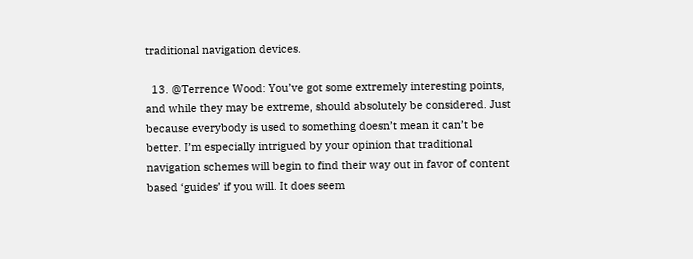traditional navigation devices.

  13. @Terrence Wood: You’ve got some extremely interesting points, and while they may be extreme, should absolutely be considered. Just because everybody is used to something doesn’t mean it can’t be better. I’m especially intrigued by your opinion that traditional navigation schemes will begin to find their way out in favor of content based ‘guides’ if you will. It does seem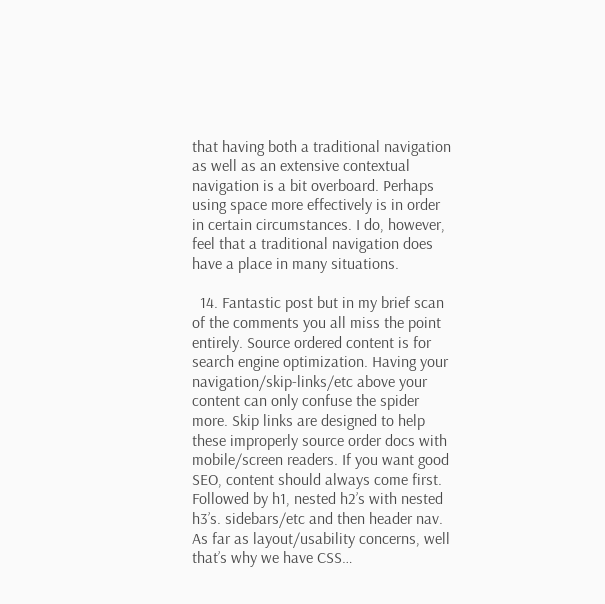that having both a traditional navigation as well as an extensive contextual navigation is a bit overboard. Perhaps using space more effectively is in order in certain circumstances. I do, however, feel that a traditional navigation does have a place in many situations.

  14. Fantastic post but in my brief scan of the comments you all miss the point entirely. Source ordered content is for search engine optimization. Having your navigation/skip-links/etc above your content can only confuse the spider more. Skip links are designed to help these improperly source order docs with mobile/screen readers. If you want good SEO, content should always come first. Followed by h1, nested h2’s with nested h3’s. sidebars/etc and then header nav. As far as layout/usability concerns, well that’s why we have CSS…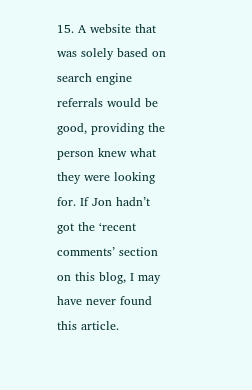15. A website that was solely based on search engine referrals would be good, providing the person knew what they were looking for. If Jon hadn’t got the ‘recent comments’ section on this blog, I may have never found this article.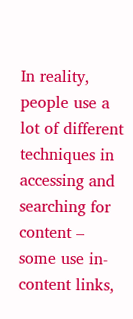In reality, people use a lot of different techniques in accessing and searching for content – some use in-content links,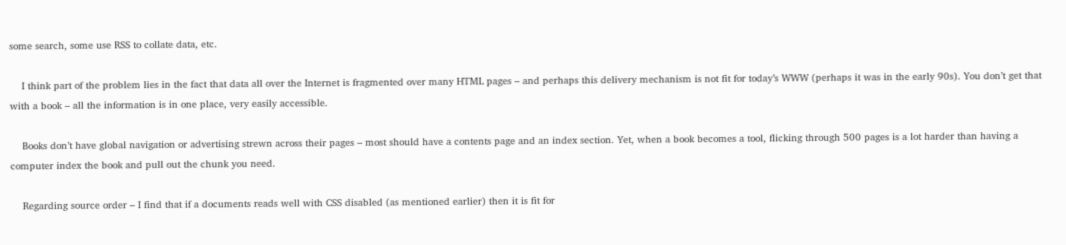some search, some use RSS to collate data, etc.

    I think part of the problem lies in the fact that data all over the Internet is fragmented over many HTML pages – and perhaps this delivery mechanism is not fit for today’s WWW (perhaps it was in the early 90s). You don’t get that with a book – all the information is in one place, very easily accessible.

    Books don’t have global navigation or advertising strewn across their pages – most should have a contents page and an index section. Yet, when a book becomes a tool, flicking through 500 pages is a lot harder than having a computer index the book and pull out the chunk you need.

    Regarding source order – I find that if a documents reads well with CSS disabled (as mentioned earlier) then it is fit for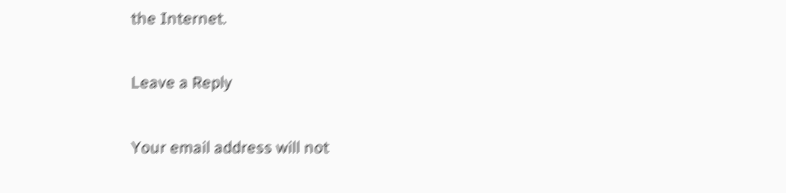the Internet.

Leave a Reply

Your email address will not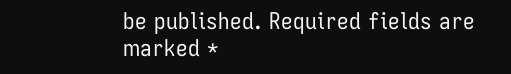be published. Required fields are marked *